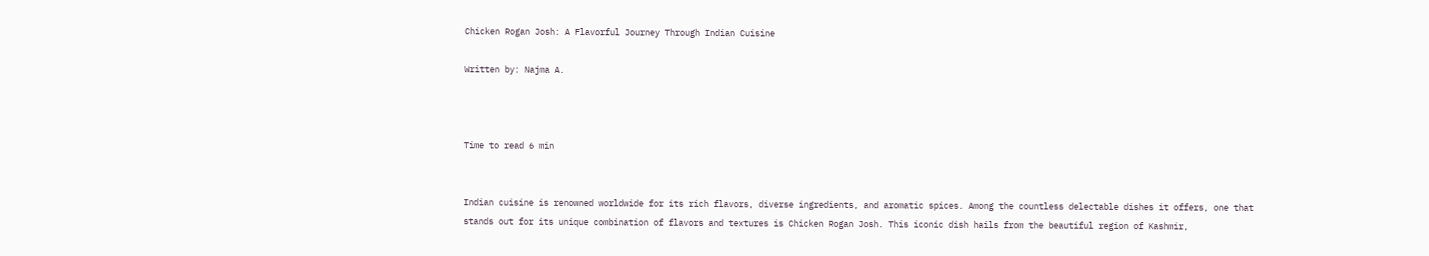Chicken Rogan Josh: A Flavorful Journey Through Indian Cuisine

Written by: Najma A.



Time to read 6 min


Indian cuisine is renowned worldwide for its rich flavors, diverse ingredients, and aromatic spices. Among the countless delectable dishes it offers, one that stands out for its unique combination of flavors and textures is Chicken Rogan Josh. This iconic dish hails from the beautiful region of Kashmir,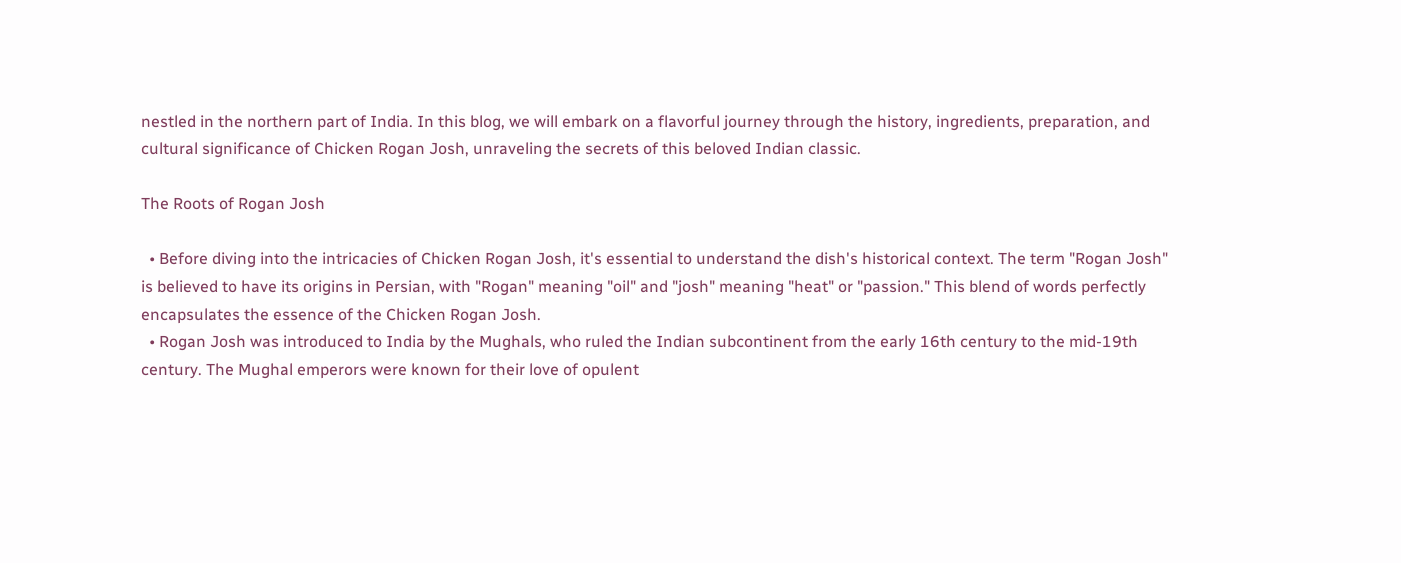nestled in the northern part of India. In this blog, we will embark on a flavorful journey through the history, ingredients, preparation, and cultural significance of Chicken Rogan Josh, unraveling the secrets of this beloved Indian classic.

The Roots of Rogan Josh

  • Before diving into the intricacies of Chicken Rogan Josh, it's essential to understand the dish's historical context. The term "Rogan Josh" is believed to have its origins in Persian, with "Rogan" meaning "oil" and "josh" meaning "heat" or "passion." This blend of words perfectly encapsulates the essence of the Chicken Rogan Josh.
  • Rogan Josh was introduced to India by the Mughals, who ruled the Indian subcontinent from the early 16th century to the mid-19th century. The Mughal emperors were known for their love of opulent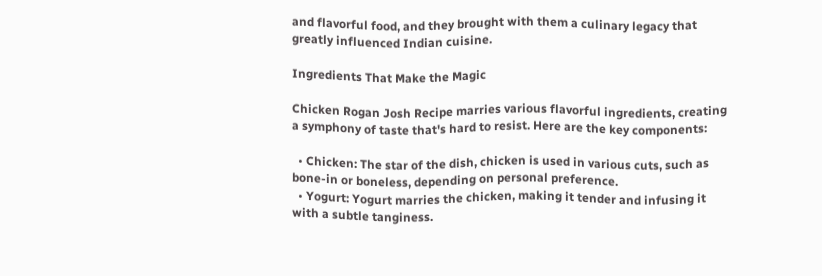and flavorful food, and they brought with them a culinary legacy that greatly influenced Indian cuisine.

Ingredients That Make the Magic

Chicken Rogan Josh Recipe marries various flavorful ingredients, creating a symphony of taste that's hard to resist. Here are the key components:

  • Chicken: The star of the dish, chicken is used in various cuts, such as bone-in or boneless, depending on personal preference.
  • Yogurt: Yogurt marries the chicken, making it tender and infusing it with a subtle tanginess.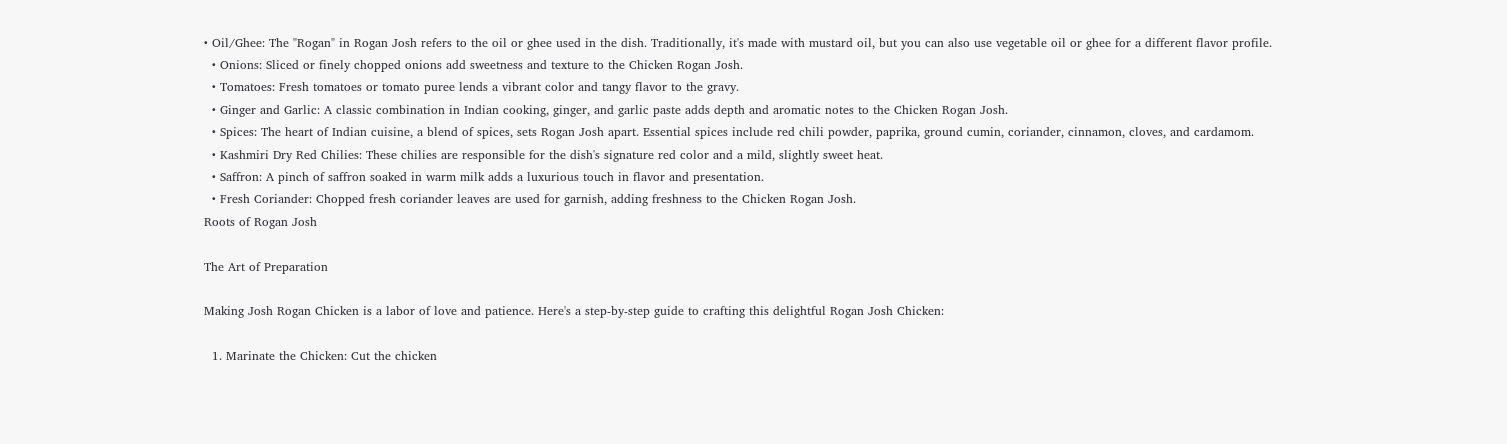• Oil/Ghee: The "Rogan" in Rogan Josh refers to the oil or ghee used in the dish. Traditionally, it's made with mustard oil, but you can also use vegetable oil or ghee for a different flavor profile.
  • Onions: Sliced or finely chopped onions add sweetness and texture to the Chicken Rogan Josh.
  • Tomatoes: Fresh tomatoes or tomato puree lends a vibrant color and tangy flavor to the gravy.
  • Ginger and Garlic: A classic combination in Indian cooking, ginger, and garlic paste adds depth and aromatic notes to the Chicken Rogan Josh.
  • Spices: The heart of Indian cuisine, a blend of spices, sets Rogan Josh apart. Essential spices include red chili powder, paprika, ground cumin, coriander, cinnamon, cloves, and cardamom.
  • Kashmiri Dry Red Chilies: These chilies are responsible for the dish's signature red color and a mild, slightly sweet heat.
  • Saffron: A pinch of saffron soaked in warm milk adds a luxurious touch in flavor and presentation.
  • Fresh Coriander: Chopped fresh coriander leaves are used for garnish, adding freshness to the Chicken Rogan Josh.
Roots of Rogan Josh

The Art of Preparation

Making Josh Rogan Chicken is a labor of love and patience. Here's a step-by-step guide to crafting this delightful Rogan Josh Chicken:

  1. Marinate the Chicken: Cut the chicken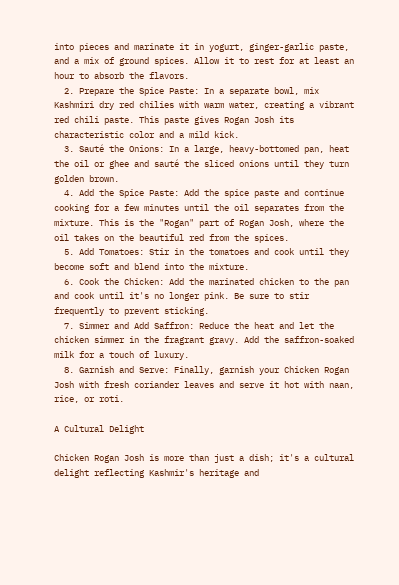into pieces and marinate it in yogurt, ginger-garlic paste, and a mix of ground spices. Allow it to rest for at least an hour to absorb the flavors.
  2. Prepare the Spice Paste: In a separate bowl, mix Kashmiri dry red chilies with warm water, creating a vibrant red chili paste. This paste gives Rogan Josh its characteristic color and a mild kick.
  3. Sauté the Onions: In a large, heavy-bottomed pan, heat the oil or ghee and sauté the sliced onions until they turn golden brown.
  4. Add the Spice Paste: Add the spice paste and continue cooking for a few minutes until the oil separates from the mixture. This is the "Rogan" part of Rogan Josh, where the oil takes on the beautiful red from the spices.
  5. Add Tomatoes: Stir in the tomatoes and cook until they become soft and blend into the mixture.
  6. Cook the Chicken: Add the marinated chicken to the pan and cook until it's no longer pink. Be sure to stir frequently to prevent sticking.
  7. Simmer and Add Saffron: Reduce the heat and let the chicken simmer in the fragrant gravy. Add the saffron-soaked milk for a touch of luxury.
  8. Garnish and Serve: Finally, garnish your Chicken Rogan Josh with fresh coriander leaves and serve it hot with naan, rice, or roti.

A Cultural Delight

Chicken Rogan Josh is more than just a dish; it's a cultural delight reflecting Kashmir's heritage and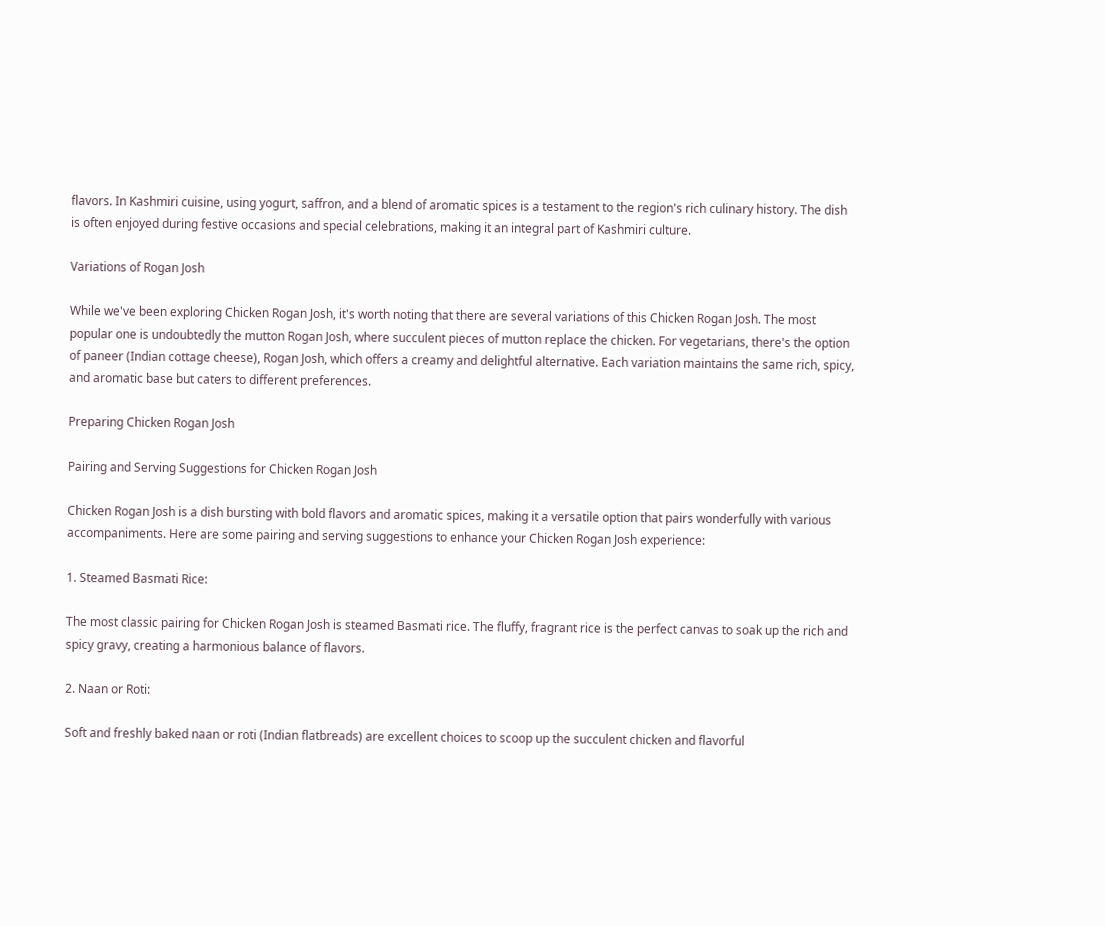flavors. In Kashmiri cuisine, using yogurt, saffron, and a blend of aromatic spices is a testament to the region's rich culinary history. The dish is often enjoyed during festive occasions and special celebrations, making it an integral part of Kashmiri culture.

Variations of Rogan Josh

While we've been exploring Chicken Rogan Josh, it's worth noting that there are several variations of this Chicken Rogan Josh. The most popular one is undoubtedly the mutton Rogan Josh, where succulent pieces of mutton replace the chicken. For vegetarians, there's the option of paneer (Indian cottage cheese), Rogan Josh, which offers a creamy and delightful alternative. Each variation maintains the same rich, spicy, and aromatic base but caters to different preferences.

Preparing Chicken Rogan Josh

Pairing and Serving Suggestions for Chicken Rogan Josh

Chicken Rogan Josh is a dish bursting with bold flavors and aromatic spices, making it a versatile option that pairs wonderfully with various accompaniments. Here are some pairing and serving suggestions to enhance your Chicken Rogan Josh experience:

1. Steamed Basmati Rice:

The most classic pairing for Chicken Rogan Josh is steamed Basmati rice. The fluffy, fragrant rice is the perfect canvas to soak up the rich and spicy gravy, creating a harmonious balance of flavors.

2. Naan or Roti:

Soft and freshly baked naan or roti (Indian flatbreads) are excellent choices to scoop up the succulent chicken and flavorful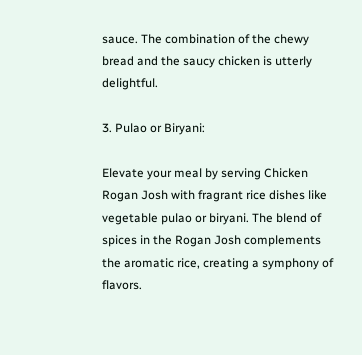sauce. The combination of the chewy bread and the saucy chicken is utterly delightful.

3. Pulao or Biryani:

Elevate your meal by serving Chicken Rogan Josh with fragrant rice dishes like vegetable pulao or biryani. The blend of spices in the Rogan Josh complements the aromatic rice, creating a symphony of flavors.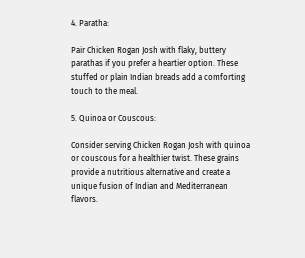4. Paratha:

Pair Chicken Rogan Josh with flaky, buttery parathas if you prefer a heartier option. These stuffed or plain Indian breads add a comforting touch to the meal.

5. Quinoa or Couscous:

Consider serving Chicken Rogan Josh with quinoa or couscous for a healthier twist. These grains provide a nutritious alternative and create a unique fusion of Indian and Mediterranean flavors.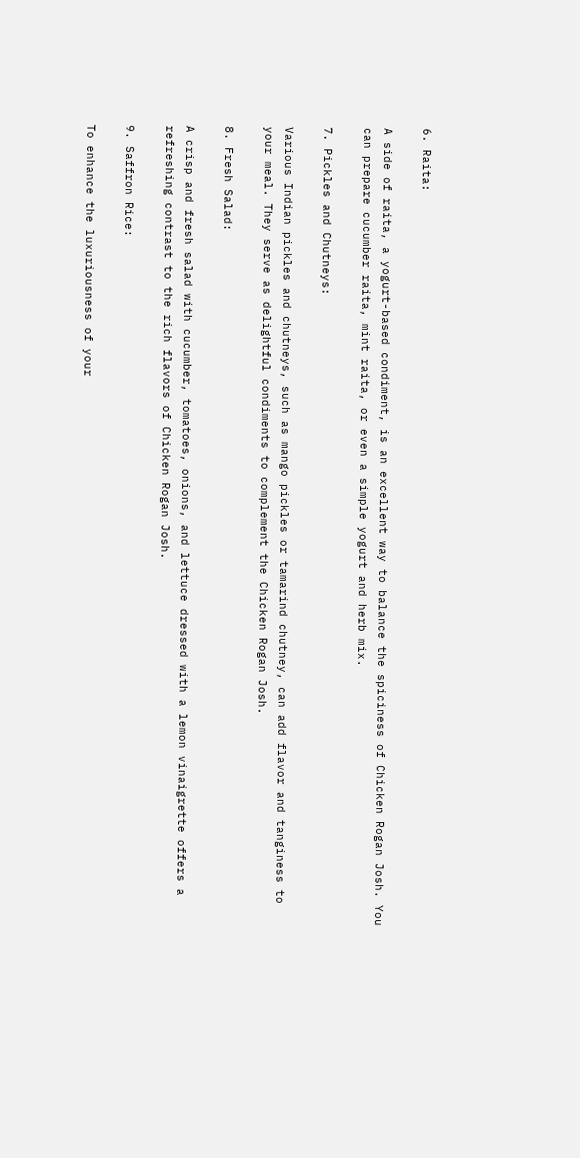6. Raita:

A side of raita, a yogurt-based condiment, is an excellent way to balance the spiciness of Chicken Rogan Josh. You can prepare cucumber raita, mint raita, or even a simple yogurt and herb mix.

7. Pickles and Chutneys:

Various Indian pickles and chutneys, such as mango pickles or tamarind chutney, can add flavor and tanginess to your meal. They serve as delightful condiments to complement the Chicken Rogan Josh.

8. Fresh Salad:

A crisp and fresh salad with cucumber, tomatoes, onions, and lettuce dressed with a lemon vinaigrette offers a refreshing contrast to the rich flavors of Chicken Rogan Josh.

9. Saffron Rice:

To enhance the luxuriousness of your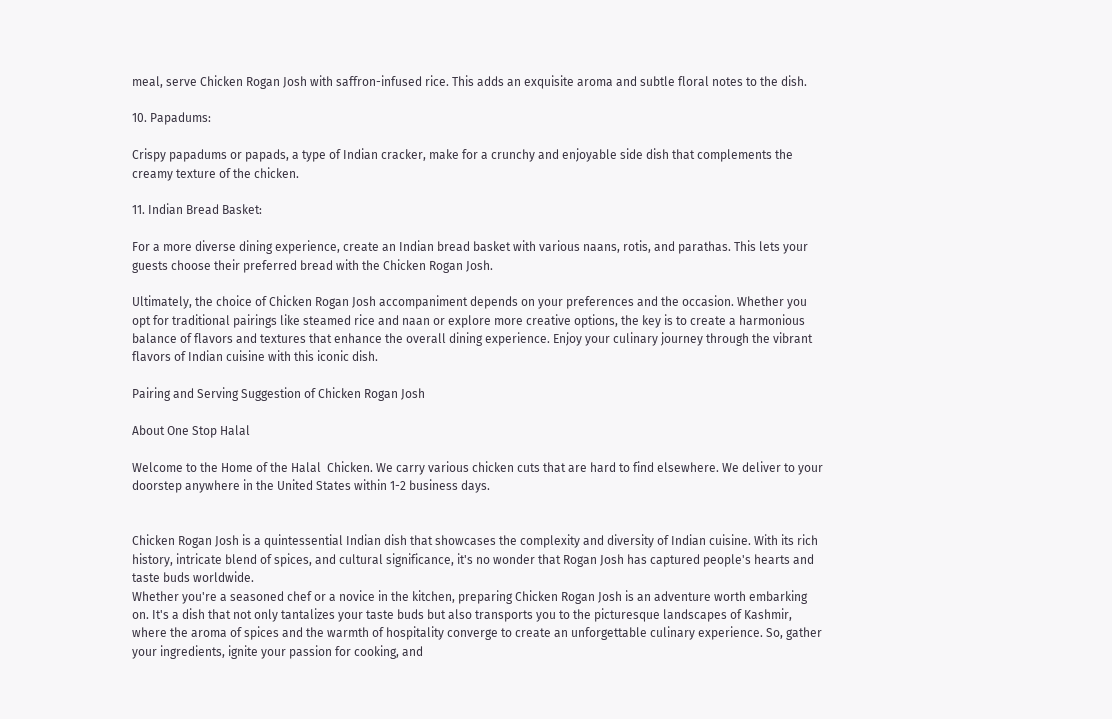meal, serve Chicken Rogan Josh with saffron-infused rice. This adds an exquisite aroma and subtle floral notes to the dish.

10. Papadums:

Crispy papadums or papads, a type of Indian cracker, make for a crunchy and enjoyable side dish that complements the creamy texture of the chicken.

11. Indian Bread Basket:

For a more diverse dining experience, create an Indian bread basket with various naans, rotis, and parathas. This lets your guests choose their preferred bread with the Chicken Rogan Josh.

Ultimately, the choice of Chicken Rogan Josh accompaniment depends on your preferences and the occasion. Whether you opt for traditional pairings like steamed rice and naan or explore more creative options, the key is to create a harmonious balance of flavors and textures that enhance the overall dining experience. Enjoy your culinary journey through the vibrant flavors of Indian cuisine with this iconic dish.

Pairing and Serving Suggestion of Chicken Rogan Josh

About One Stop Halal

Welcome to the Home of the Halal  Chicken. We carry various chicken cuts that are hard to find elsewhere. We deliver to your doorstep anywhere in the United States within 1-2 business days.


Chicken Rogan Josh is a quintessential Indian dish that showcases the complexity and diversity of Indian cuisine. With its rich history, intricate blend of spices, and cultural significance, it's no wonder that Rogan Josh has captured people's hearts and taste buds worldwide.
Whether you're a seasoned chef or a novice in the kitchen, preparing Chicken Rogan Josh is an adventure worth embarking on. It's a dish that not only tantalizes your taste buds but also transports you to the picturesque landscapes of Kashmir, where the aroma of spices and the warmth of hospitality converge to create an unforgettable culinary experience. So, gather your ingredients, ignite your passion for cooking, and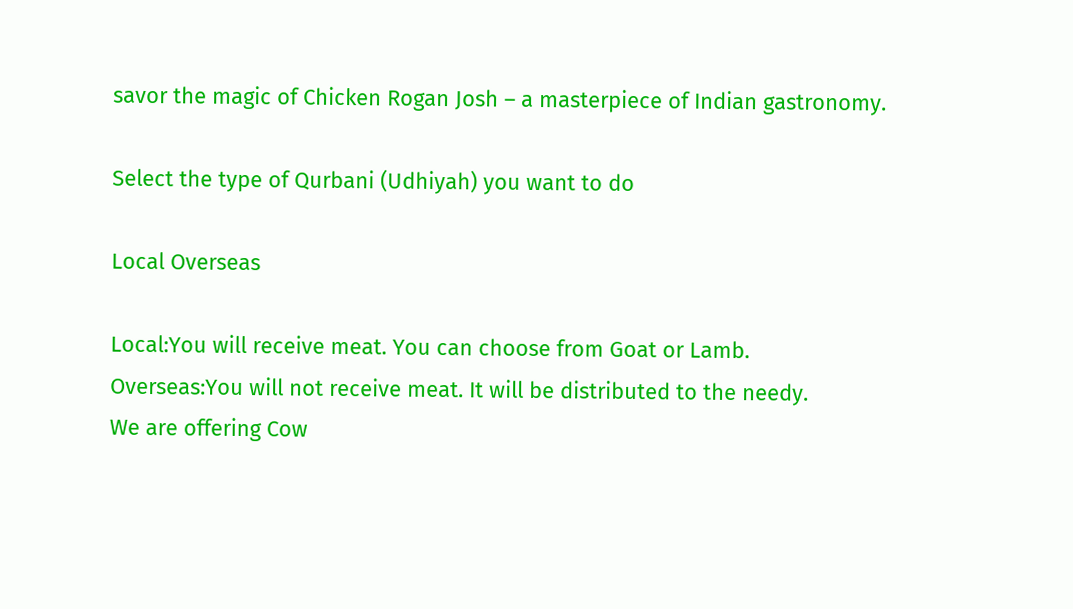savor the magic of Chicken Rogan Josh – a masterpiece of Indian gastronomy.

Select the type of Qurbani (Udhiyah) you want to do

Local Overseas

Local:You will receive meat. You can choose from Goat or Lamb.
Overseas:You will not receive meat. It will be distributed to the needy.
We are offering Cow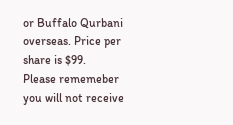or Buffalo Qurbani overseas. Price per share is $99.
Please rememeber you will not receive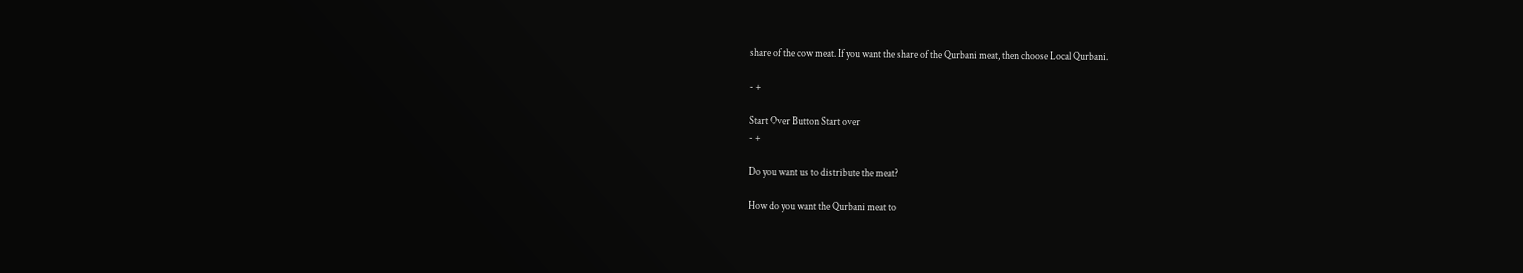share of the cow meat. If you want the share of the Qurbani meat, then choose Local Qurbani.

- +

Start Over Button Start over
- +

Do you want us to distribute the meat?

How do you want the Qurbani meat to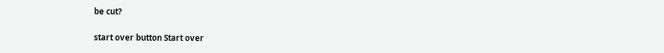be cut?

start over button Start over